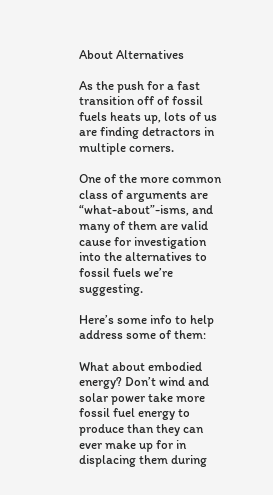About Alternatives

As the push for a fast transition off of fossil fuels heats up, lots of us are finding detractors in multiple corners.

One of the more common class of arguments are “what-about”-isms, and many of them are valid cause for investigation into the alternatives to fossil fuels we’re suggesting.

Here’s some info to help address some of them:

What about embodied energy? Don’t wind and solar power take more fossil fuel energy to produce than they can ever make up for in displacing them during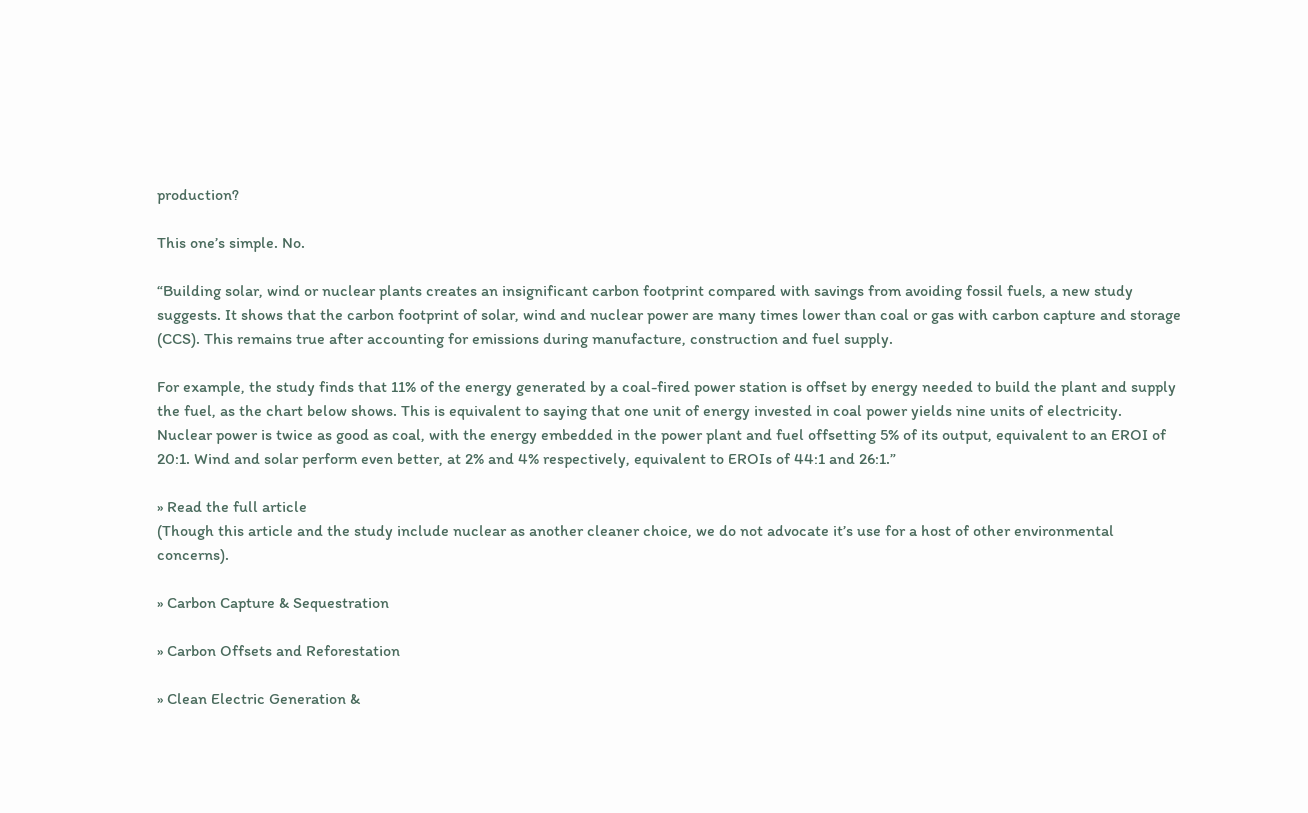production?

This one’s simple. No.

“Building solar, wind or nuclear plants creates an insignificant carbon footprint compared with savings from avoiding fossil fuels, a new study suggests. It shows that the carbon footprint of solar, wind and nuclear power are many times lower than coal or gas with carbon capture and storage (CCS). This remains true after accounting for emissions during manufacture, construction and fuel supply.

For example, the study finds that 11% of the energy generated by a coal-fired power station is offset by energy needed to build the plant and supply the fuel, as the chart below shows. This is equivalent to saying that one unit of energy invested in coal power yields nine units of electricity.
Nuclear power is twice as good as coal, with the energy embedded in the power plant and fuel offsetting 5% of its output, equivalent to an EROI of 20:1. Wind and solar perform even better, at 2% and 4% respectively, equivalent to EROIs of 44:1 and 26:1.”

» Read the full article
(Though this article and the study include nuclear as another cleaner choice, we do not advocate it’s use for a host of other environmental concerns).

» Carbon Capture & Sequestration

» Carbon Offsets and Reforestation

» Clean Electric Generation &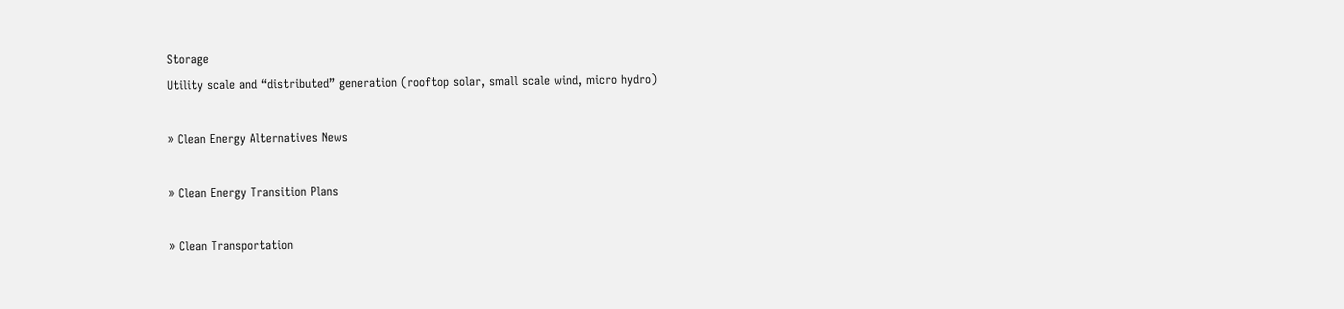Storage
Utility scale and “distributed” generation (rooftop solar, small scale wind, micro hydro)

» Clean Energy Alternatives News

» Clean Energy Transition Plans

» Clean Transportation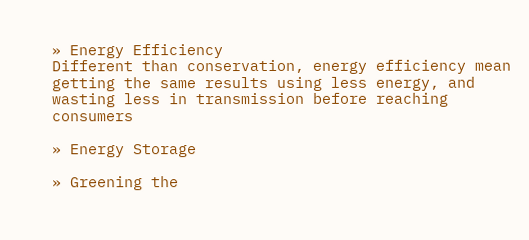» Energy Efficiency
Different than conservation, energy efficiency mean getting the same results using less energy, and wasting less in transmission before reaching consumers

» Energy Storage

» Greening the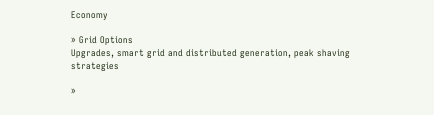Economy

» Grid Options
Upgrades, smart grid and distributed generation, peak shaving strategies

»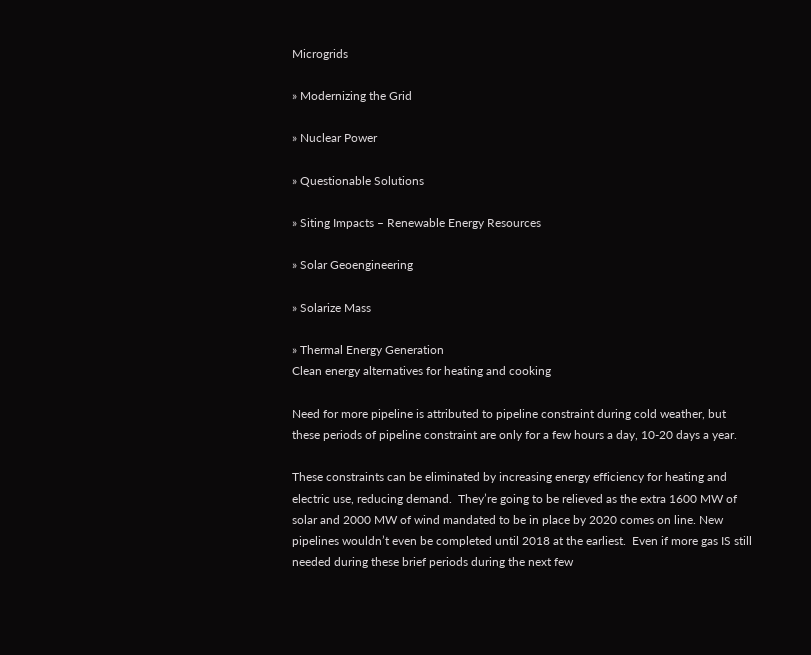Microgrids

» Modernizing the Grid

» Nuclear Power

» Questionable Solutions

» Siting Impacts – Renewable Energy Resources

» Solar Geoengineering

» Solarize Mass

» Thermal Energy Generation
Clean energy alternatives for heating and cooking

Need for more pipeline is attributed to pipeline constraint during cold weather, but these periods of pipeline constraint are only for a few hours a day, 10-20 days a year.

These constraints can be eliminated by increasing energy efficiency for heating and electric use, reducing demand.  They’re going to be relieved as the extra 1600 MW of solar and 2000 MW of wind mandated to be in place by 2020 comes on line. New pipelines wouldn’t even be completed until 2018 at the earliest.  Even if more gas IS still needed during these brief periods during the next few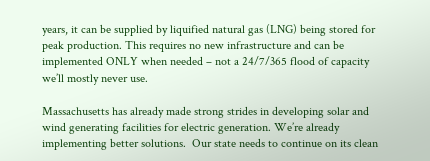years, it can be supplied by liquified natural gas (LNG) being stored for peak production. This requires no new infrastructure and can be implemented ONLY when needed – not a 24/7/365 flood of capacity we’ll mostly never use.

Massachusetts has already made strong strides in developing solar and wind generating facilities for electric generation. We’re already implementing better solutions.  Our state needs to continue on its clean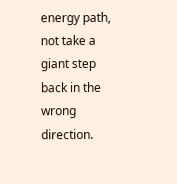energy path, not take a giant step back in the wrong direction.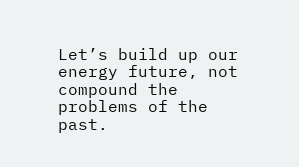Let’s build up our energy future, not compound the problems of the past.